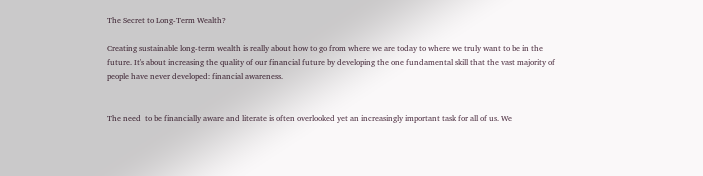The Secret to Long-Term Wealth?

Creating sustainable long-term wealth is really about how to go from where we are today to where we truly want to be in the future. It's about increasing the quality of our financial future by developing the one fundamental skill that the vast majority of people have never developed: financial awareness.


The need  to be financially aware and literate is often overlooked yet an increasingly important task for all of us. We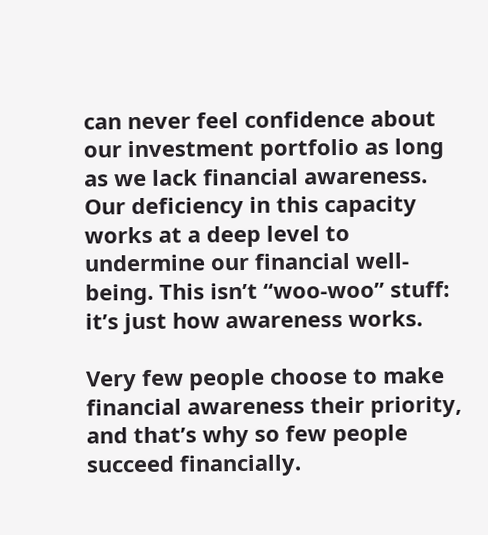can never feel confidence about our investment portfolio as long as we lack financial awareness. Our deficiency in this capacity works at a deep level to undermine our financial well-being. This isn’t “woo-woo” stuff: it’s just how awareness works.

Very few people choose to make financial awareness their priority, and that’s why so few people succeed financially.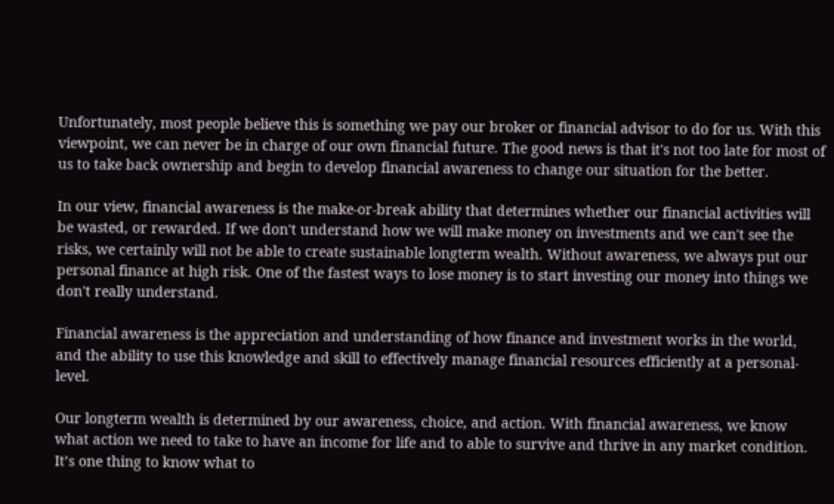Unfortunately, most people believe this is something we pay our broker or financial advisor to do for us. With this viewpoint, we can never be in charge of our own financial future. The good news is that it's not too late for most of us to take back ownership and begin to develop financial awareness to change our situation for the better.

In our view, financial awareness is the make-or-break ability that determines whether our financial activities will be wasted, or rewarded. If we don't understand how we will make money on investments and we can't see the risks, we certainly will not be able to create sustainable longterm wealth. Without awareness, we always put our personal finance at high risk. One of the fastest ways to lose money is to start investing our money into things we don't really understand.

Financial awareness is the appreciation and understanding of how finance and investment works in the world, and the ability to use this knowledge and skill to effectively manage financial resources efficiently at a personal-level.

Our longterm wealth is determined by our awareness, choice, and action. With financial awareness, we know what action we need to take to have an income for life and to able to survive and thrive in any market condition.  It’s one thing to know what to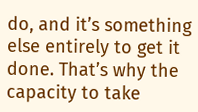do, and it’s something else entirely to get it done. That’s why the capacity to take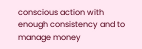conscious action with enough consistency and to manage money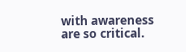with awareness are so critical.